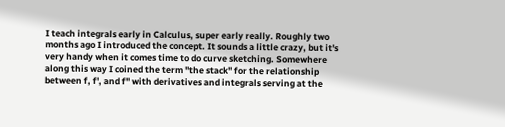I teach integrals early in Calculus, super early really. Roughly two months ago I introduced the concept. It sounds a little crazy, but it's very handy when it comes time to do curve sketching. Somewhere along this way I coined the term "the stack" for the relationship between f, f', and f'' with derivatives and integrals serving at the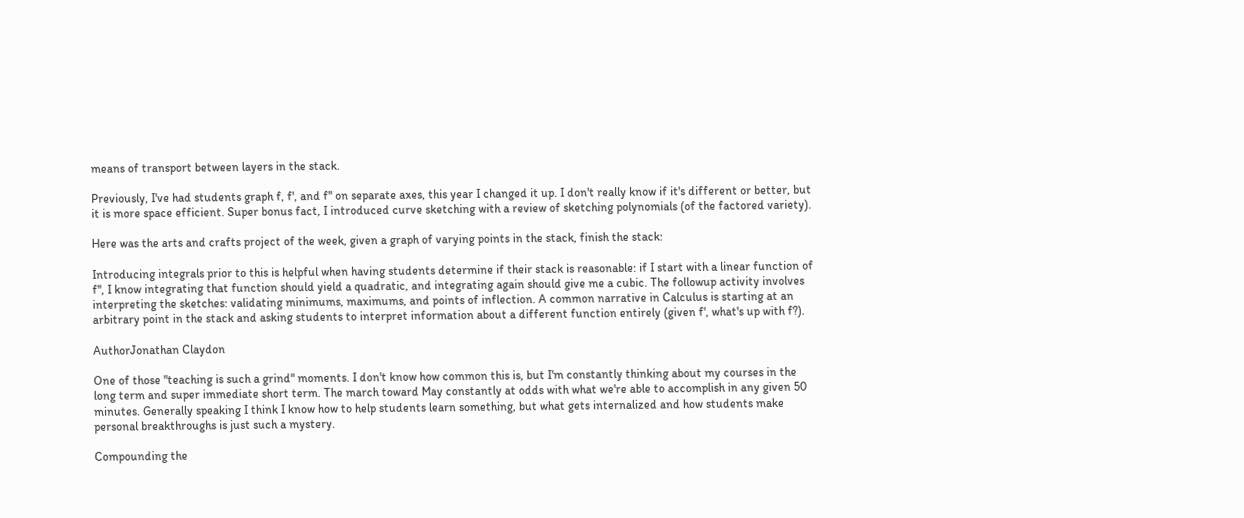means of transport between layers in the stack.

Previously, I've had students graph f, f', and f'' on separate axes, this year I changed it up. I don't really know if it's different or better, but it is more space efficient. Super bonus fact, I introduced curve sketching with a review of sketching polynomials (of the factored variety).

Here was the arts and crafts project of the week, given a graph of varying points in the stack, finish the stack:

Introducing integrals prior to this is helpful when having students determine if their stack is reasonable: if I start with a linear function of f'', I know integrating that function should yield a quadratic, and integrating again should give me a cubic. The followup activity involves interpreting the sketches: validating minimums, maximums, and points of inflection. A common narrative in Calculus is starting at an arbitrary point in the stack and asking students to interpret information about a different function entirely (given f', what's up with f?).

AuthorJonathan Claydon

One of those "teaching is such a grind" moments. I don't know how common this is, but I'm constantly thinking about my courses in the long term and super immediate short term. The march toward May constantly at odds with what we're able to accomplish in any given 50 minutes. Generally speaking I think I know how to help students learn something, but what gets internalized and how students make personal breakthroughs is just such a mystery.

Compounding the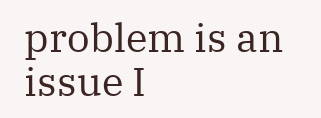problem is an issue I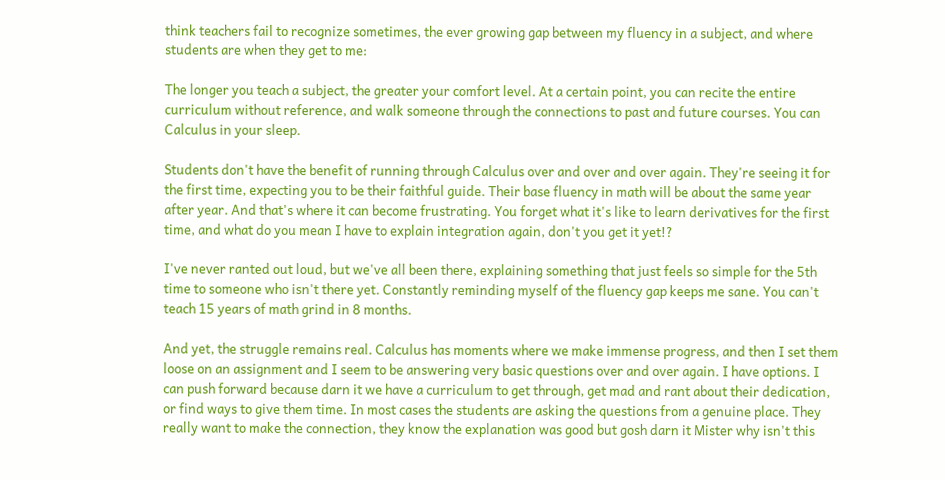think teachers fail to recognize sometimes, the ever growing gap between my fluency in a subject, and where students are when they get to me:

The longer you teach a subject, the greater your comfort level. At a certain point, you can recite the entire curriculum without reference, and walk someone through the connections to past and future courses. You can Calculus in your sleep.

Students don't have the benefit of running through Calculus over and over and over again. They're seeing it for the first time, expecting you to be their faithful guide. Their base fluency in math will be about the same year after year. And that's where it can become frustrating. You forget what it's like to learn derivatives for the first time, and what do you mean I have to explain integration again, don't you get it yet!?

I've never ranted out loud, but we've all been there, explaining something that just feels so simple for the 5th time to someone who isn't there yet. Constantly reminding myself of the fluency gap keeps me sane. You can't teach 15 years of math grind in 8 months.

And yet, the struggle remains real. Calculus has moments where we make immense progress, and then I set them loose on an assignment and I seem to be answering very basic questions over and over again. I have options. I can push forward because darn it we have a curriculum to get through, get mad and rant about their dedication, or find ways to give them time. In most cases the students are asking the questions from a genuine place. They really want to make the connection, they know the explanation was good but gosh darn it Mister why isn't this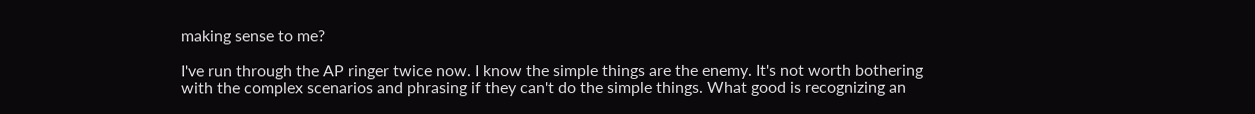making sense to me?

I've run through the AP ringer twice now. I know the simple things are the enemy. It's not worth bothering with the complex scenarios and phrasing if they can't do the simple things. What good is recognizing an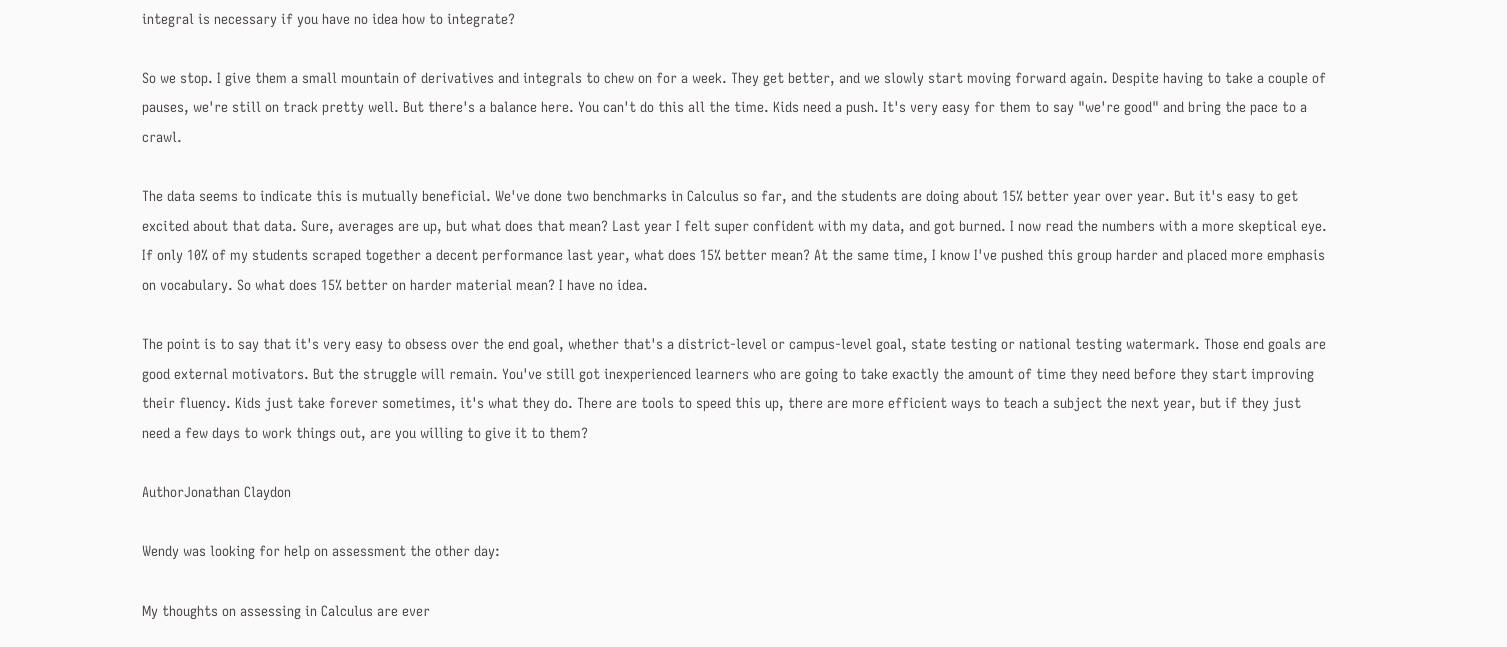integral is necessary if you have no idea how to integrate?

So we stop. I give them a small mountain of derivatives and integrals to chew on for a week. They get better, and we slowly start moving forward again. Despite having to take a couple of pauses, we're still on track pretty well. But there's a balance here. You can't do this all the time. Kids need a push. It's very easy for them to say "we're good" and bring the pace to a crawl.

The data seems to indicate this is mutually beneficial. We've done two benchmarks in Calculus so far, and the students are doing about 15% better year over year. But it's easy to get excited about that data. Sure, averages are up, but what does that mean? Last year I felt super confident with my data, and got burned. I now read the numbers with a more skeptical eye. If only 10% of my students scraped together a decent performance last year, what does 15% better mean? At the same time, I know I've pushed this group harder and placed more emphasis on vocabulary. So what does 15% better on harder material mean? I have no idea.

The point is to say that it's very easy to obsess over the end goal, whether that's a district-level or campus-level goal, state testing or national testing watermark. Those end goals are good external motivators. But the struggle will remain. You've still got inexperienced learners who are going to take exactly the amount of time they need before they start improving their fluency. Kids just take forever sometimes, it's what they do. There are tools to speed this up, there are more efficient ways to teach a subject the next year, but if they just need a few days to work things out, are you willing to give it to them?

AuthorJonathan Claydon

Wendy was looking for help on assessment the other day:

My thoughts on assessing in Calculus are ever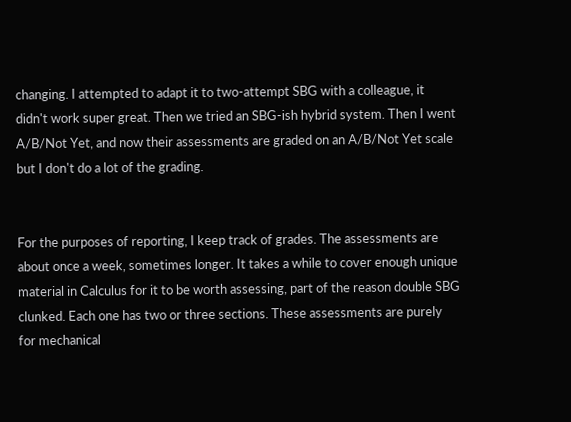changing. I attempted to adapt it to two-attempt SBG with a colleague, it didn't work super great. Then we tried an SBG-ish hybrid system. Then I went A/B/Not Yet, and now their assessments are graded on an A/B/Not Yet scale but I don't do a lot of the grading.


For the purposes of reporting, I keep track of grades. The assessments are about once a week, sometimes longer. It takes a while to cover enough unique material in Calculus for it to be worth assessing, part of the reason double SBG clunked. Each one has two or three sections. These assessments are purely for mechanical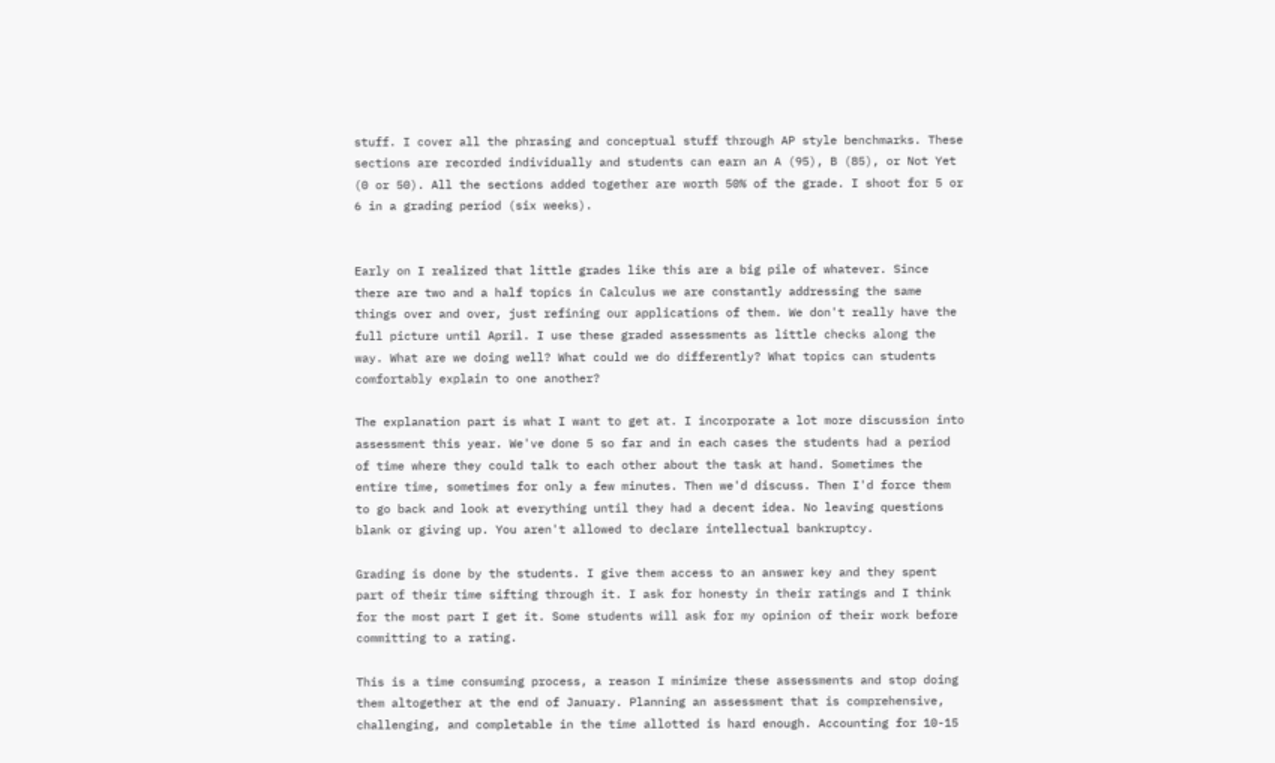stuff. I cover all the phrasing and conceptual stuff through AP style benchmarks. These sections are recorded individually and students can earn an A (95), B (85), or Not Yet (0 or 50). All the sections added together are worth 50% of the grade. I shoot for 5 or 6 in a grading period (six weeks).


Early on I realized that little grades like this are a big pile of whatever. Since there are two and a half topics in Calculus we are constantly addressing the same things over and over, just refining our applications of them. We don't really have the full picture until April. I use these graded assessments as little checks along the way. What are we doing well? What could we do differently? What topics can students comfortably explain to one another?

The explanation part is what I want to get at. I incorporate a lot more discussion into assessment this year. We've done 5 so far and in each cases the students had a period of time where they could talk to each other about the task at hand. Sometimes the entire time, sometimes for only a few minutes. Then we'd discuss. Then I'd force them to go back and look at everything until they had a decent idea. No leaving questions blank or giving up. You aren't allowed to declare intellectual bankruptcy.

Grading is done by the students. I give them access to an answer key and they spent part of their time sifting through it. I ask for honesty in their ratings and I think for the most part I get it. Some students will ask for my opinion of their work before committing to a rating.

This is a time consuming process, a reason I minimize these assessments and stop doing them altogether at the end of January. Planning an assessment that is comprehensive, challenging, and completable in the time allotted is hard enough. Accounting for 10-15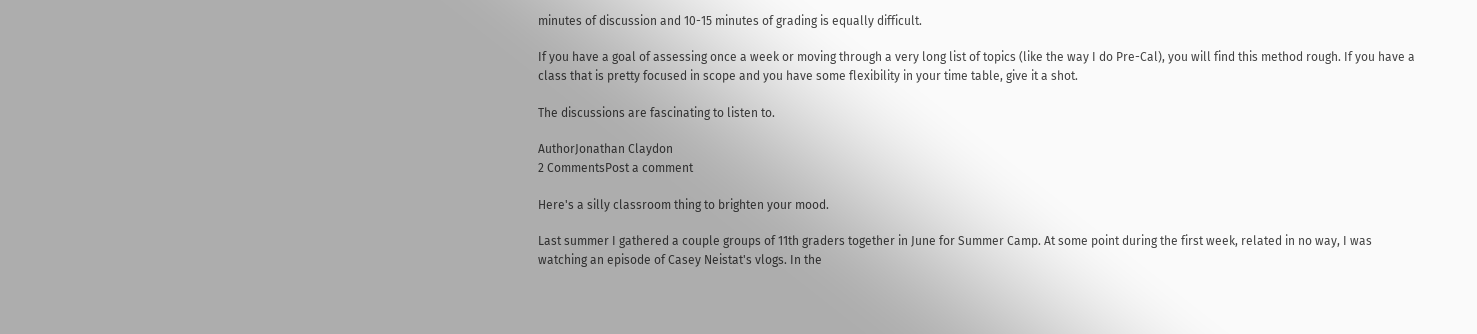minutes of discussion and 10-15 minutes of grading is equally difficult.

If you have a goal of assessing once a week or moving through a very long list of topics (like the way I do Pre-Cal), you will find this method rough. If you have a class that is pretty focused in scope and you have some flexibility in your time table, give it a shot.

The discussions are fascinating to listen to.

AuthorJonathan Claydon
2 CommentsPost a comment

Here's a silly classroom thing to brighten your mood.

Last summer I gathered a couple groups of 11th graders together in June for Summer Camp. At some point during the first week, related in no way, I was watching an episode of Casey Neistat's vlogs. In the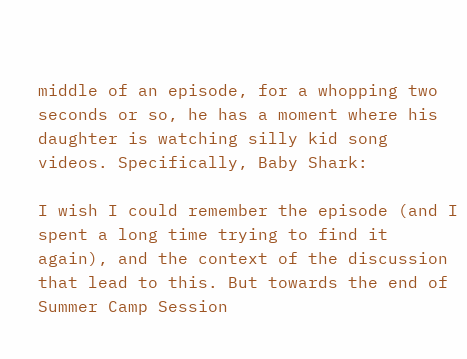middle of an episode, for a whopping two seconds or so, he has a moment where his daughter is watching silly kid song videos. Specifically, Baby Shark:

I wish I could remember the episode (and I spent a long time trying to find it again), and the context of the discussion that lead to this. But towards the end of Summer Camp Session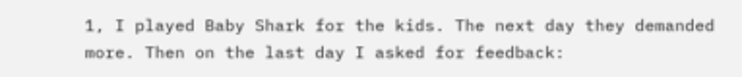1, I played Baby Shark for the kids. The next day they demanded more. Then on the last day I asked for feedback: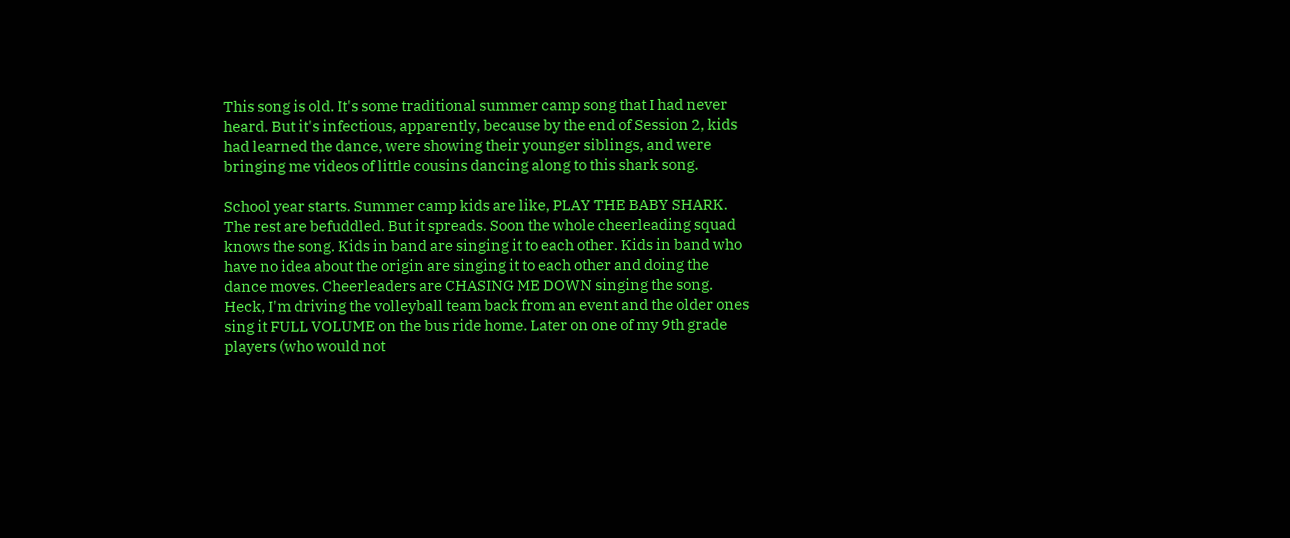This song is old. It's some traditional summer camp song that I had never heard. But it's infectious, apparently, because by the end of Session 2, kids had learned the dance, were showing their younger siblings, and were bringing me videos of little cousins dancing along to this shark song.

School year starts. Summer camp kids are like, PLAY THE BABY SHARK. The rest are befuddled. But it spreads. Soon the whole cheerleading squad knows the song. Kids in band are singing it to each other. Kids in band who have no idea about the origin are singing it to each other and doing the dance moves. Cheerleaders are CHASING ME DOWN singing the song. Heck, I'm driving the volleyball team back from an event and the older ones sing it FULL VOLUME on the bus ride home. Later on one of my 9th grade players (who would not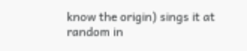know the origin) sings it at random in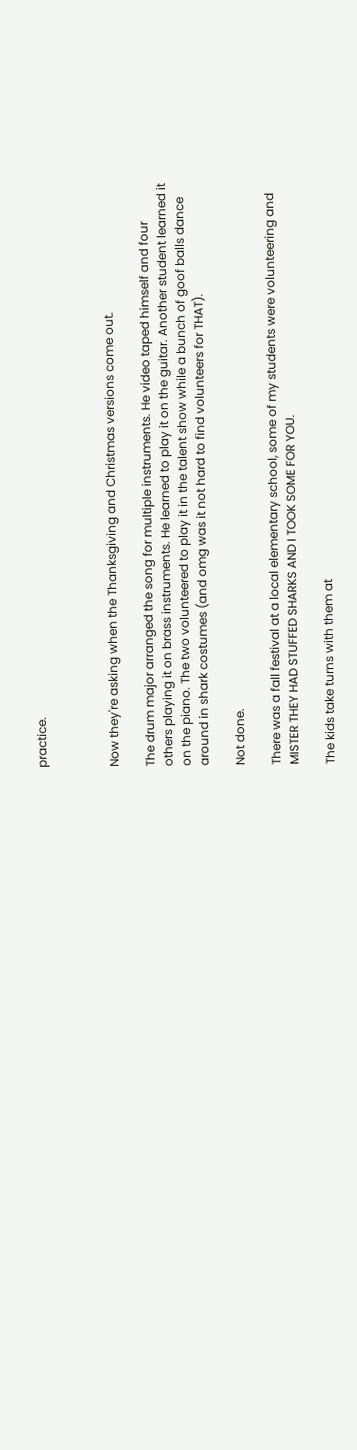practice.



Now they're asking when the Thanksgiving and Christmas versions come out.

The drum major arranged the song for multiple instruments. He video taped himself and four others playing it on brass instruments. He learned to play it on the guitar. Another student learned it on the piano. The two volunteered to play it in the talent show while a bunch of goof balls dance around in shark costumes (and omg was it not hard to find volunteers for THAT).

Not done.

There was a fall festival at a local elementary school, some of my students were volunteering and MISTER THEY HAD STUFFED SHARKS AND I TOOK SOME FOR YOU.

The kids take turns with them at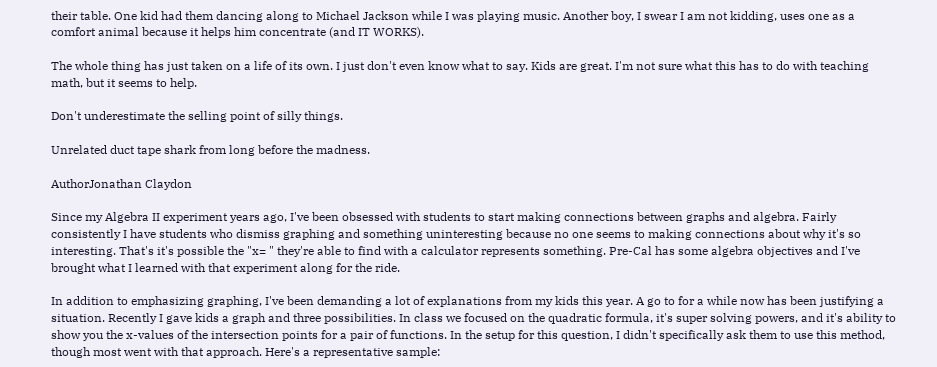their table. One kid had them dancing along to Michael Jackson while I was playing music. Another boy, I swear I am not kidding, uses one as a comfort animal because it helps him concentrate (and IT WORKS).

The whole thing has just taken on a life of its own. I just don't even know what to say. Kids are great. I'm not sure what this has to do with teaching math, but it seems to help.

Don't underestimate the selling point of silly things.

Unrelated duct tape shark from long before the madness.

AuthorJonathan Claydon

Since my Algebra II experiment years ago, I've been obsessed with students to start making connections between graphs and algebra. Fairly consistently I have students who dismiss graphing and something uninteresting because no one seems to making connections about why it's so interesting. That's it's possible the "x= " they're able to find with a calculator represents something. Pre-Cal has some algebra objectives and I've brought what I learned with that experiment along for the ride.

In addition to emphasizing graphing, I've been demanding a lot of explanations from my kids this year. A go to for a while now has been justifying a situation. Recently I gave kids a graph and three possibilities. In class we focused on the quadratic formula, it's super solving powers, and it's ability to show you the x-values of the intersection points for a pair of functions. In the setup for this question, I didn't specifically ask them to use this method, though most went with that approach. Here's a representative sample: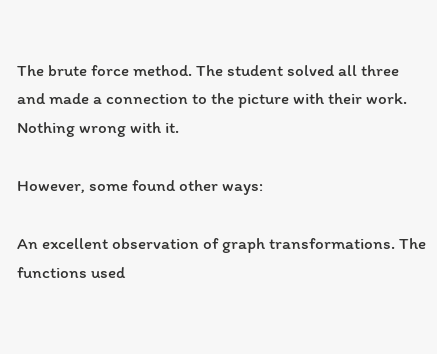The brute force method. The student solved all three and made a connection to the picture with their work. Nothing wrong with it.

However, some found other ways:

An excellent observation of graph transformations. The functions used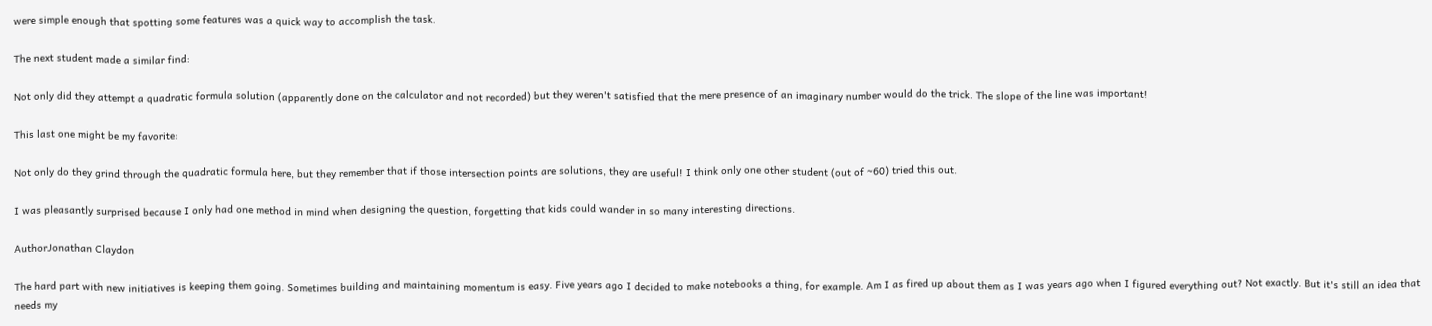were simple enough that spotting some features was a quick way to accomplish the task.

The next student made a similar find:

Not only did they attempt a quadratic formula solution (apparently done on the calculator and not recorded) but they weren't satisfied that the mere presence of an imaginary number would do the trick. The slope of the line was important!

This last one might be my favorite:

Not only do they grind through the quadratic formula here, but they remember that if those intersection points are solutions, they are useful! I think only one other student (out of ~60) tried this out.

I was pleasantly surprised because I only had one method in mind when designing the question, forgetting that kids could wander in so many interesting directions.

AuthorJonathan Claydon

The hard part with new initiatives is keeping them going. Sometimes building and maintaining momentum is easy. Five years ago I decided to make notebooks a thing, for example. Am I as fired up about them as I was years ago when I figured everything out? Not exactly. But it's still an idea that needs my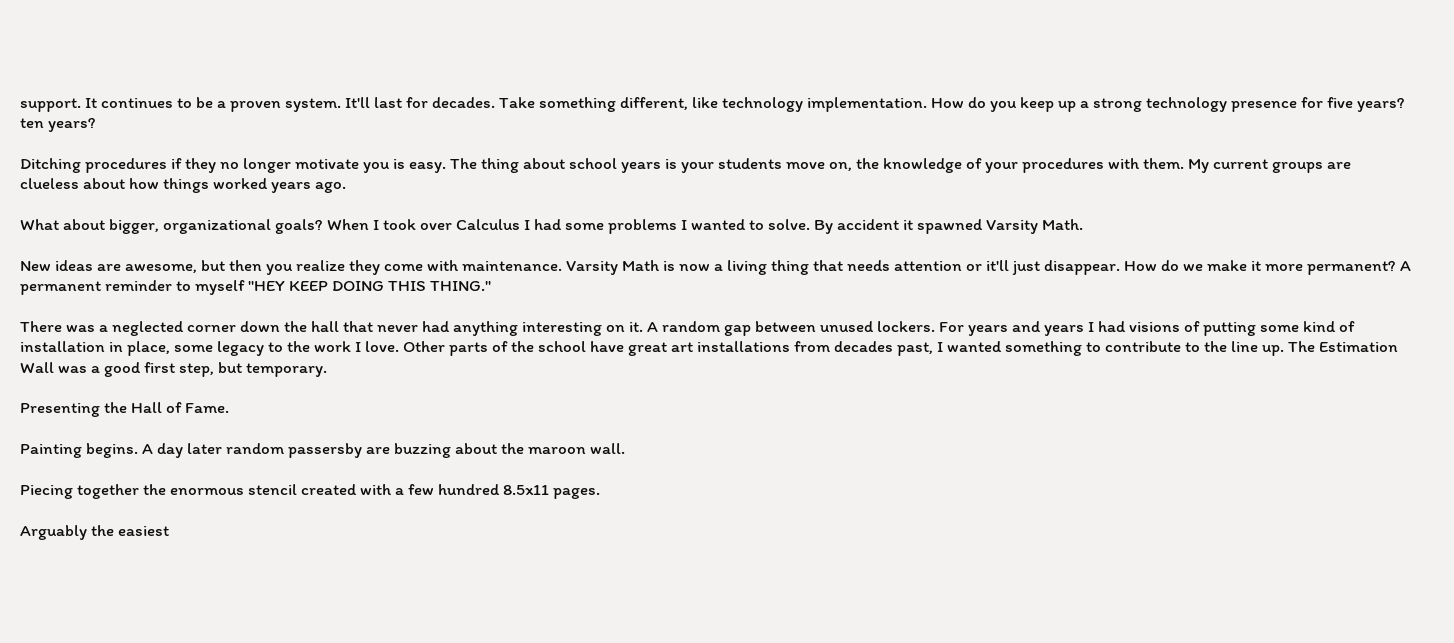support. It continues to be a proven system. It'll last for decades. Take something different, like technology implementation. How do you keep up a strong technology presence for five years? ten years?

Ditching procedures if they no longer motivate you is easy. The thing about school years is your students move on, the knowledge of your procedures with them. My current groups are clueless about how things worked years ago.

What about bigger, organizational goals? When I took over Calculus I had some problems I wanted to solve. By accident it spawned Varsity Math.

New ideas are awesome, but then you realize they come with maintenance. Varsity Math is now a living thing that needs attention or it'll just disappear. How do we make it more permanent? A permanent reminder to myself "HEY KEEP DOING THIS THING."

There was a neglected corner down the hall that never had anything interesting on it. A random gap between unused lockers. For years and years I had visions of putting some kind of installation in place, some legacy to the work I love. Other parts of the school have great art installations from decades past, I wanted something to contribute to the line up. The Estimation Wall was a good first step, but temporary.

Presenting the Hall of Fame.

Painting begins. A day later random passersby are buzzing about the maroon wall.

Piecing together the enormous stencil created with a few hundred 8.5x11 pages.

Arguably the easiest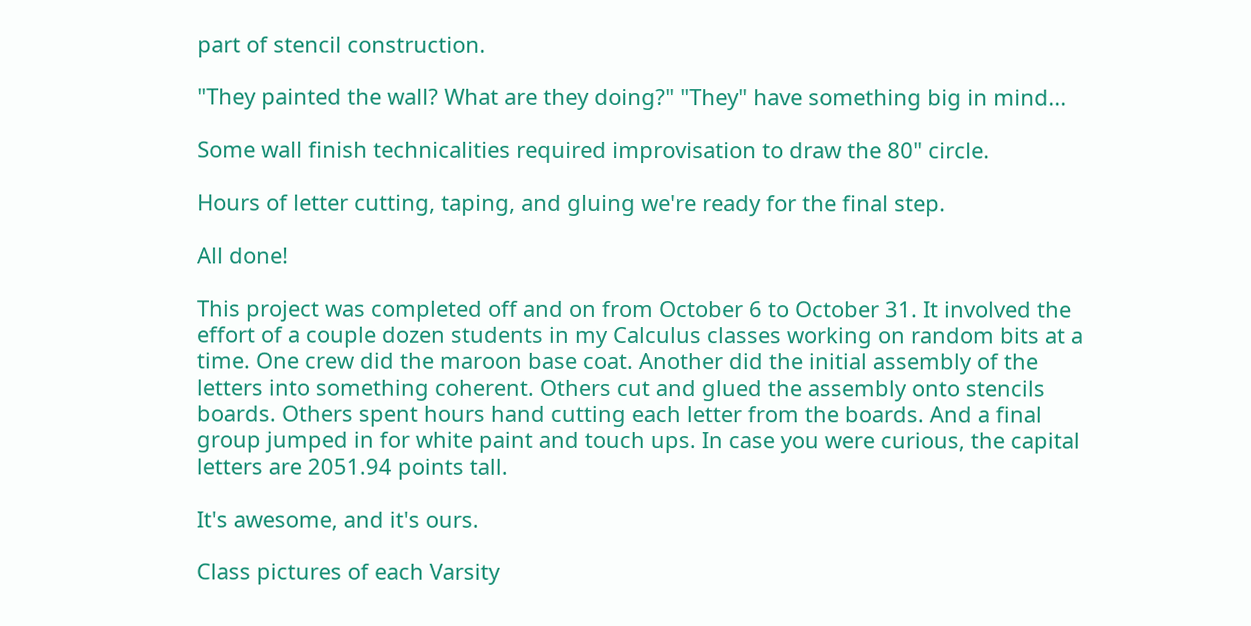part of stencil construction.

"They painted the wall? What are they doing?" "They" have something big in mind...

Some wall finish technicalities required improvisation to draw the 80" circle.

Hours of letter cutting, taping, and gluing we're ready for the final step.

All done!

This project was completed off and on from October 6 to October 31. It involved the effort of a couple dozen students in my Calculus classes working on random bits at a time. One crew did the maroon base coat. Another did the initial assembly of the letters into something coherent. Others cut and glued the assembly onto stencils boards. Others spent hours hand cutting each letter from the boards. And a final group jumped in for white paint and touch ups. In case you were curious, the capital letters are 2051.94 points tall.

It's awesome, and it's ours.

Class pictures of each Varsity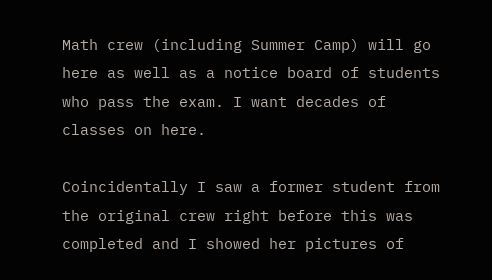Math crew (including Summer Camp) will go here as well as a notice board of students who pass the exam. I want decades of classes on here.

Coincidentally I saw a former student from the original crew right before this was completed and I showed her pictures of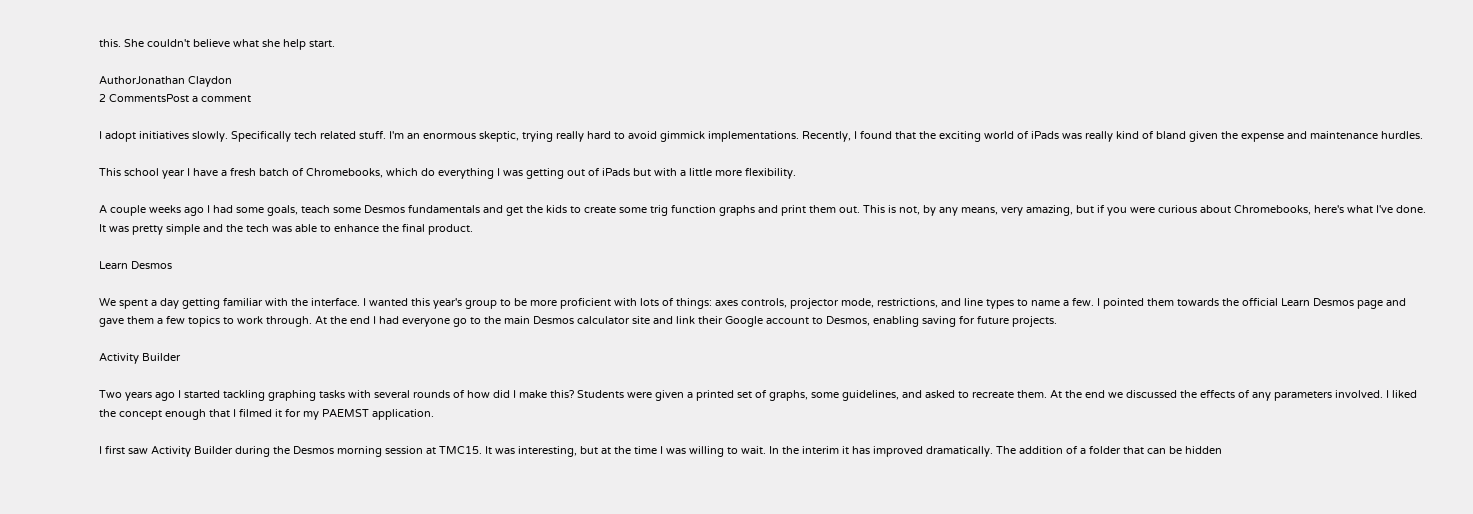this. She couldn't believe what she help start.

AuthorJonathan Claydon
2 CommentsPost a comment

I adopt initiatives slowly. Specifically tech related stuff. I'm an enormous skeptic, trying really hard to avoid gimmick implementations. Recently, I found that the exciting world of iPads was really kind of bland given the expense and maintenance hurdles.

This school year I have a fresh batch of Chromebooks, which do everything I was getting out of iPads but with a little more flexibility.

A couple weeks ago I had some goals, teach some Desmos fundamentals and get the kids to create some trig function graphs and print them out. This is not, by any means, very amazing, but if you were curious about Chromebooks, here's what I've done. It was pretty simple and the tech was able to enhance the final product.

Learn Desmos

We spent a day getting familiar with the interface. I wanted this year's group to be more proficient with lots of things: axes controls, projector mode, restrictions, and line types to name a few. I pointed them towards the official Learn Desmos page and gave them a few topics to work through. At the end I had everyone go to the main Desmos calculator site and link their Google account to Desmos, enabling saving for future projects.

Activity Builder

Two years ago I started tackling graphing tasks with several rounds of how did I make this? Students were given a printed set of graphs, some guidelines, and asked to recreate them. At the end we discussed the effects of any parameters involved. I liked the concept enough that I filmed it for my PAEMST application.

I first saw Activity Builder during the Desmos morning session at TMC15. It was interesting, but at the time I was willing to wait. In the interim it has improved dramatically. The addition of a folder that can be hidden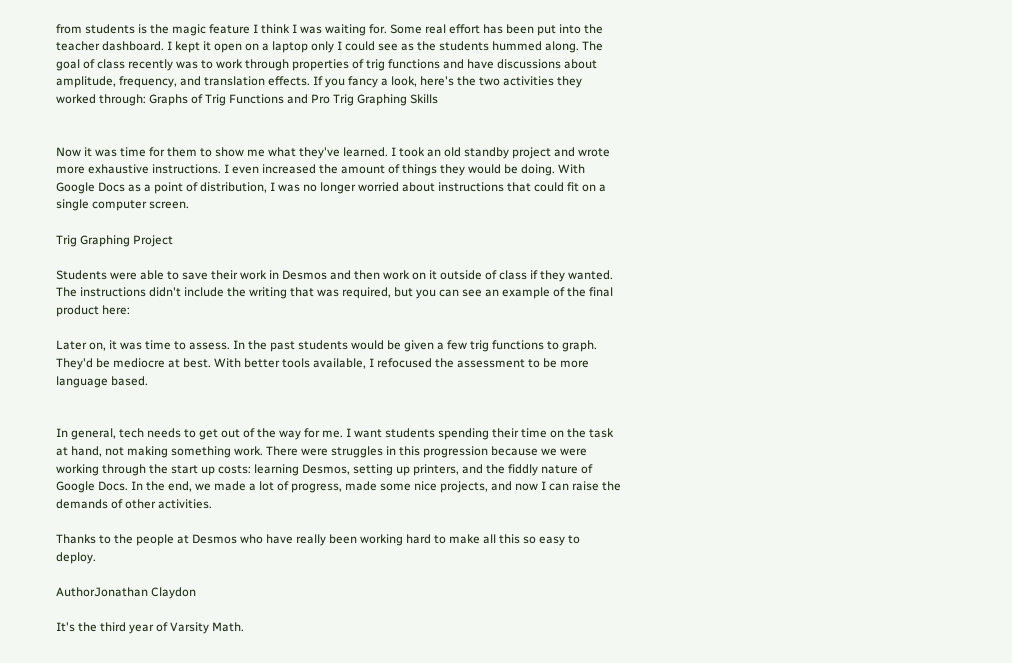from students is the magic feature I think I was waiting for. Some real effort has been put into the teacher dashboard. I kept it open on a laptop only I could see as the students hummed along. The goal of class recently was to work through properties of trig functions and have discussions about amplitude, frequency, and translation effects. If you fancy a look, here's the two activities they worked through: Graphs of Trig Functions and Pro Trig Graphing Skills


Now it was time for them to show me what they've learned. I took an old standby project and wrote more exhaustive instructions. I even increased the amount of things they would be doing. With Google Docs as a point of distribution, I was no longer worried about instructions that could fit on a single computer screen.

Trig Graphing Project

Students were able to save their work in Desmos and then work on it outside of class if they wanted. The instructions didn't include the writing that was required, but you can see an example of the final product here:

Later on, it was time to assess. In the past students would be given a few trig functions to graph. They'd be mediocre at best. With better tools available, I refocused the assessment to be more language based.


In general, tech needs to get out of the way for me. I want students spending their time on the task at hand, not making something work. There were struggles in this progression because we were working through the start up costs: learning Desmos, setting up printers, and the fiddly nature of Google Docs. In the end, we made a lot of progress, made some nice projects, and now I can raise the demands of other activities.

Thanks to the people at Desmos who have really been working hard to make all this so easy to deploy.

AuthorJonathan Claydon

It's the third year of Varsity Math.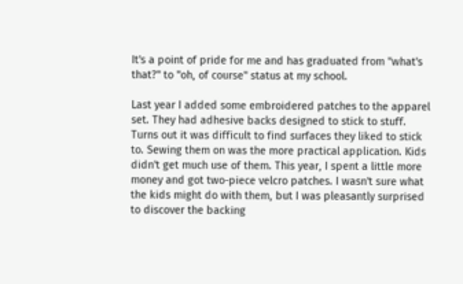It's a point of pride for me and has graduated from "what's that?" to "oh, of course" status at my school.

Last year I added some embroidered patches to the apparel set. They had adhesive backs designed to stick to stuff. Turns out it was difficult to find surfaces they liked to stick to. Sewing them on was the more practical application. Kids didn't get much use of them. This year, I spent a little more money and got two-piece velcro patches. I wasn't sure what the kids might do with them, but I was pleasantly surprised to discover the backing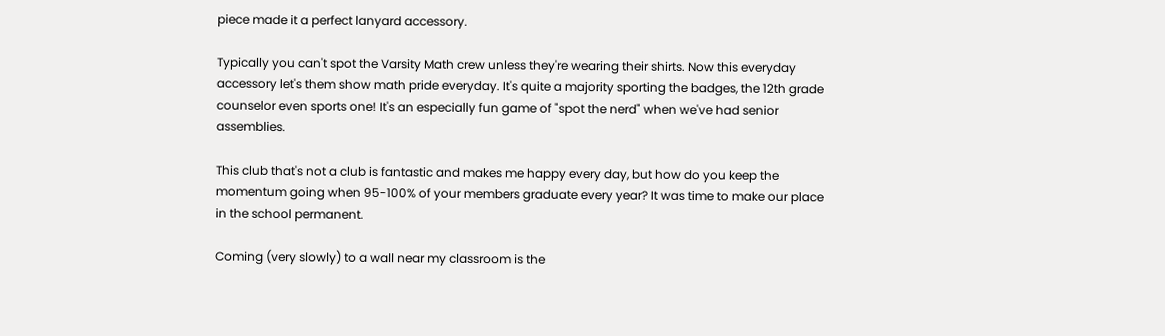piece made it a perfect lanyard accessory.

Typically you can't spot the Varsity Math crew unless they're wearing their shirts. Now this everyday accessory let's them show math pride everyday. It's quite a majority sporting the badges, the 12th grade counselor even sports one! It's an especially fun game of "spot the nerd" when we've had senior assemblies.

This club that's not a club is fantastic and makes me happy every day, but how do you keep the momentum going when 95-100% of your members graduate every year? It was time to make our place in the school permanent.

Coming (very slowly) to a wall near my classroom is the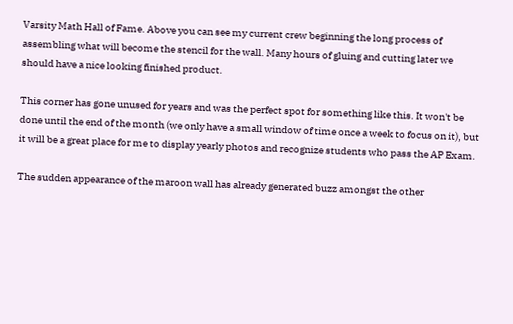Varsity Math Hall of Fame. Above you can see my current crew beginning the long process of assembling what will become the stencil for the wall. Many hours of gluing and cutting later we should have a nice looking finished product.

This corner has gone unused for years and was the perfect spot for something like this. It won't be done until the end of the month (we only have a small window of time once a week to focus on it), but it will be a great place for me to display yearly photos and recognize students who pass the AP Exam.

The sudden appearance of the maroon wall has already generated buzz amongst the other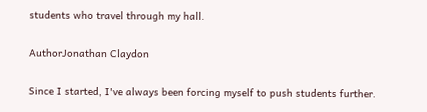students who travel through my hall.

AuthorJonathan Claydon

Since I started, I've always been forcing myself to push students further.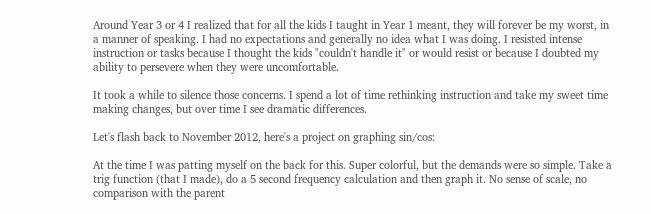Around Year 3 or 4 I realized that for all the kids I taught in Year 1 meant, they will forever be my worst, in a manner of speaking. I had no expectations and generally no idea what I was doing. I resisted intense instruction or tasks because I thought the kids "couldn't handle it" or would resist or because I doubted my ability to persevere when they were uncomfortable.

It took a while to silence those concerns. I spend a lot of time rethinking instruction and take my sweet time making changes, but over time I see dramatic differences.

Let's flash back to November 2012, here's a project on graphing sin/cos:

At the time I was patting myself on the back for this. Super colorful, but the demands were so simple. Take a trig function (that I made), do a 5 second frequency calculation and then graph it. No sense of scale, no comparison with the parent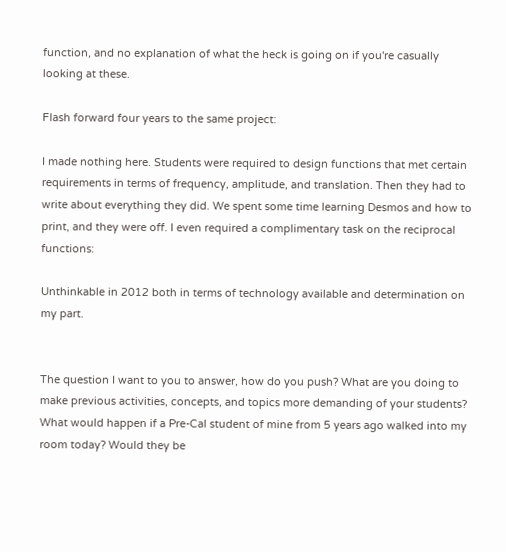function, and no explanation of what the heck is going on if you're casually looking at these.

Flash forward four years to the same project:

I made nothing here. Students were required to design functions that met certain requirements in terms of frequency, amplitude, and translation. Then they had to write about everything they did. We spent some time learning Desmos and how to print, and they were off. I even required a complimentary task on the reciprocal functions:

Unthinkable in 2012 both in terms of technology available and determination on my part.


The question I want to you to answer, how do you push? What are you doing to make previous activities, concepts, and topics more demanding of your students? What would happen if a Pre-Cal student of mine from 5 years ago walked into my room today? Would they be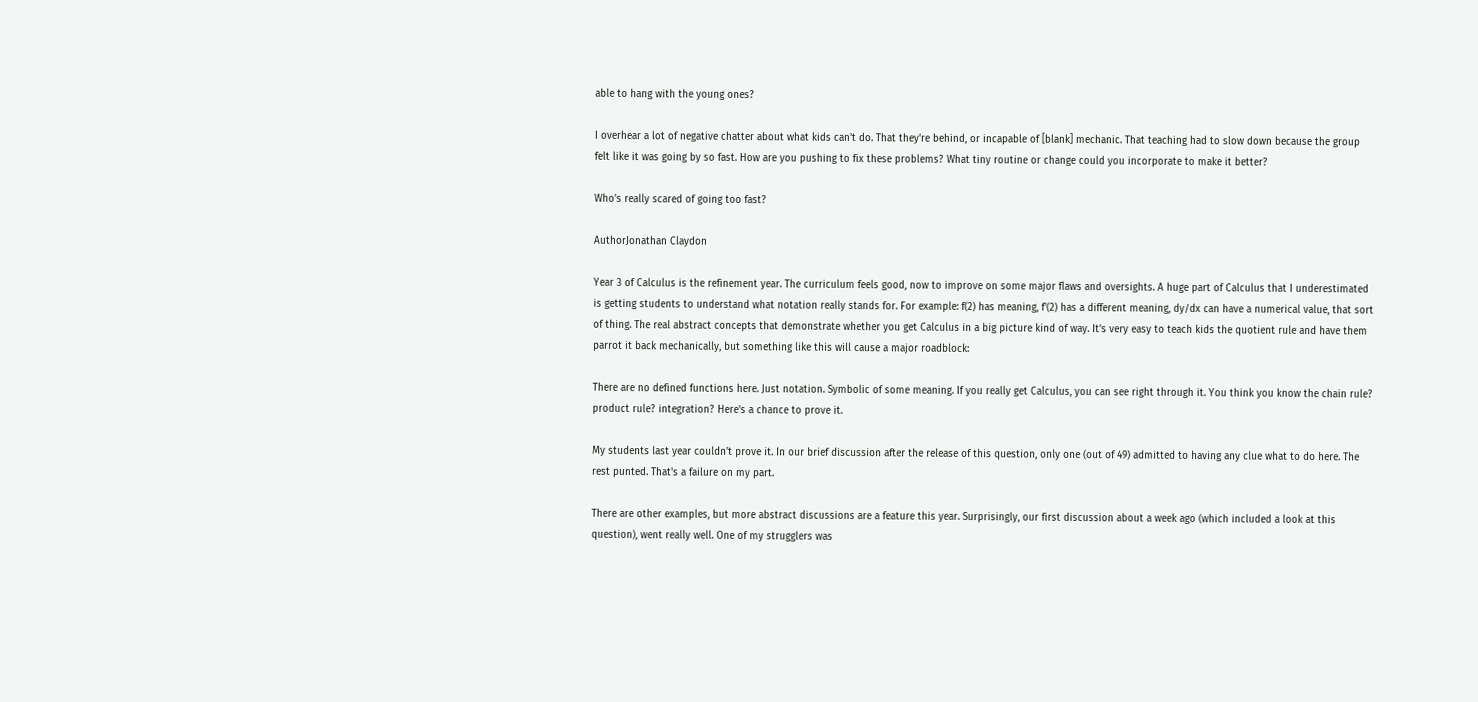able to hang with the young ones?

I overhear a lot of negative chatter about what kids can't do. That they're behind, or incapable of [blank] mechanic. That teaching had to slow down because the group felt like it was going by so fast. How are you pushing to fix these problems? What tiny routine or change could you incorporate to make it better?

Who's really scared of going too fast?

AuthorJonathan Claydon

Year 3 of Calculus is the refinement year. The curriculum feels good, now to improve on some major flaws and oversights. A huge part of Calculus that I underestimated is getting students to understand what notation really stands for. For example: f(2) has meaning, f'(2) has a different meaning, dy/dx can have a numerical value, that sort of thing. The real abstract concepts that demonstrate whether you get Calculus in a big picture kind of way. It's very easy to teach kids the quotient rule and have them parrot it back mechanically, but something like this will cause a major roadblock:

There are no defined functions here. Just notation. Symbolic of some meaning. If you really get Calculus, you can see right through it. You think you know the chain rule? product rule? integration? Here's a chance to prove it.

My students last year couldn't prove it. In our brief discussion after the release of this question, only one (out of 49) admitted to having any clue what to do here. The rest punted. That's a failure on my part.

There are other examples, but more abstract discussions are a feature this year. Surprisingly, our first discussion about a week ago (which included a look at this question), went really well. One of my strugglers was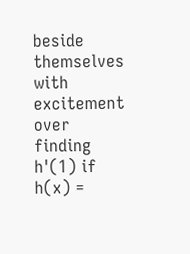beside themselves with excitement over finding h'(1) if h(x) =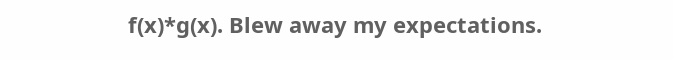f(x)*g(x). Blew away my expectations.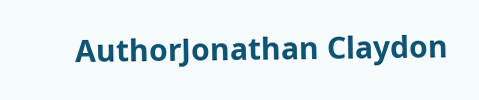AuthorJonathan Claydon